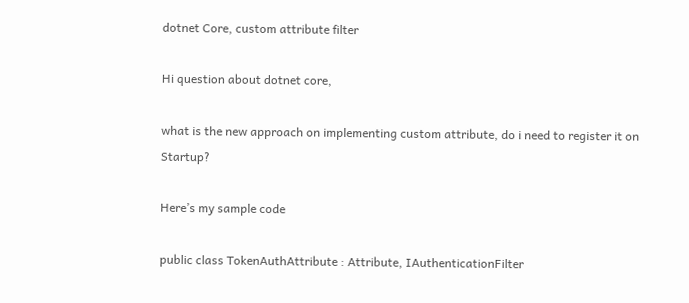dotnet Core, custom attribute filter

Hi question about dotnet core,

what is the new approach on implementing custom attribute, do i need to register it on Startup?

Here’s my sample code

public class TokenAuthAttribute : Attribute, IAuthenticationFilter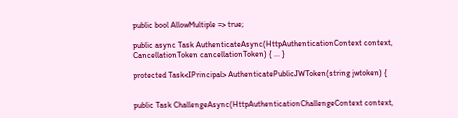public bool AllowMultiple => true;

public async Task AuthenticateAsync(HttpAuthenticationContext context, CancellationToken cancellationToken) { ... }

protected Task<IPrincipal> AuthenticatePublicJWToken(string jwtoken) {


public Task ChallengeAsync(HttpAuthenticationChallengeContext context,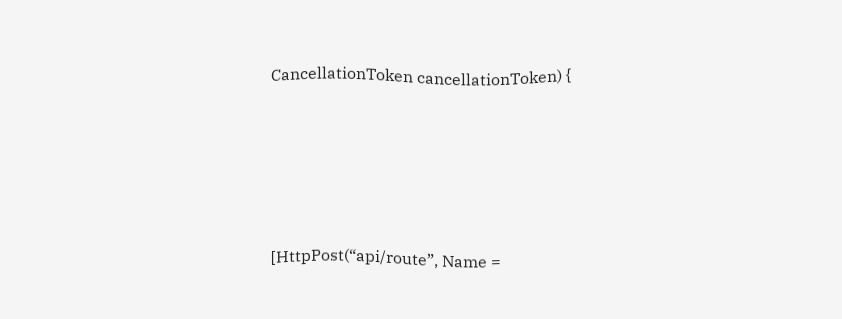CancellationToken cancellationToken) {





[HttpPost(“api/route”, Name =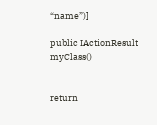“name”)]

public IActionResult myClass()


return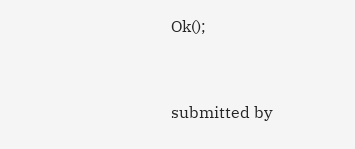Ok();


submitted by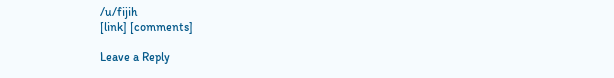/u/fijih
[link] [comments]

Leave a Reply